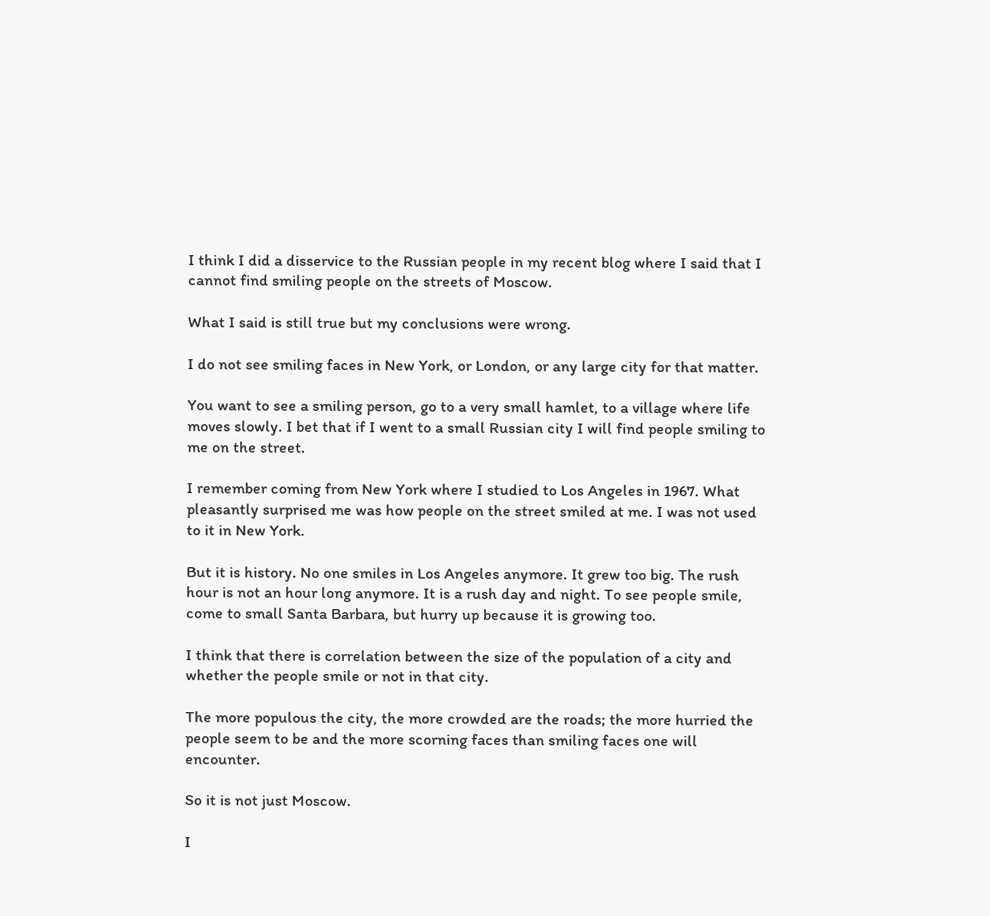I think I did a disservice to the Russian people in my recent blog where I said that I cannot find smiling people on the streets of Moscow.

What I said is still true but my conclusions were wrong.

I do not see smiling faces in New York, or London, or any large city for that matter.

You want to see a smiling person, go to a very small hamlet, to a village where life moves slowly. I bet that if I went to a small Russian city I will find people smiling to me on the street.

I remember coming from New York where I studied to Los Angeles in 1967. What pleasantly surprised me was how people on the street smiled at me. I was not used to it in New York.

But it is history. No one smiles in Los Angeles anymore. It grew too big. The rush hour is not an hour long anymore. It is a rush day and night. To see people smile, come to small Santa Barbara, but hurry up because it is growing too.

I think that there is correlation between the size of the population of a city and whether the people smile or not in that city.

The more populous the city, the more crowded are the roads; the more hurried the people seem to be and the more scorning faces than smiling faces one will encounter.

So it is not just Moscow.

I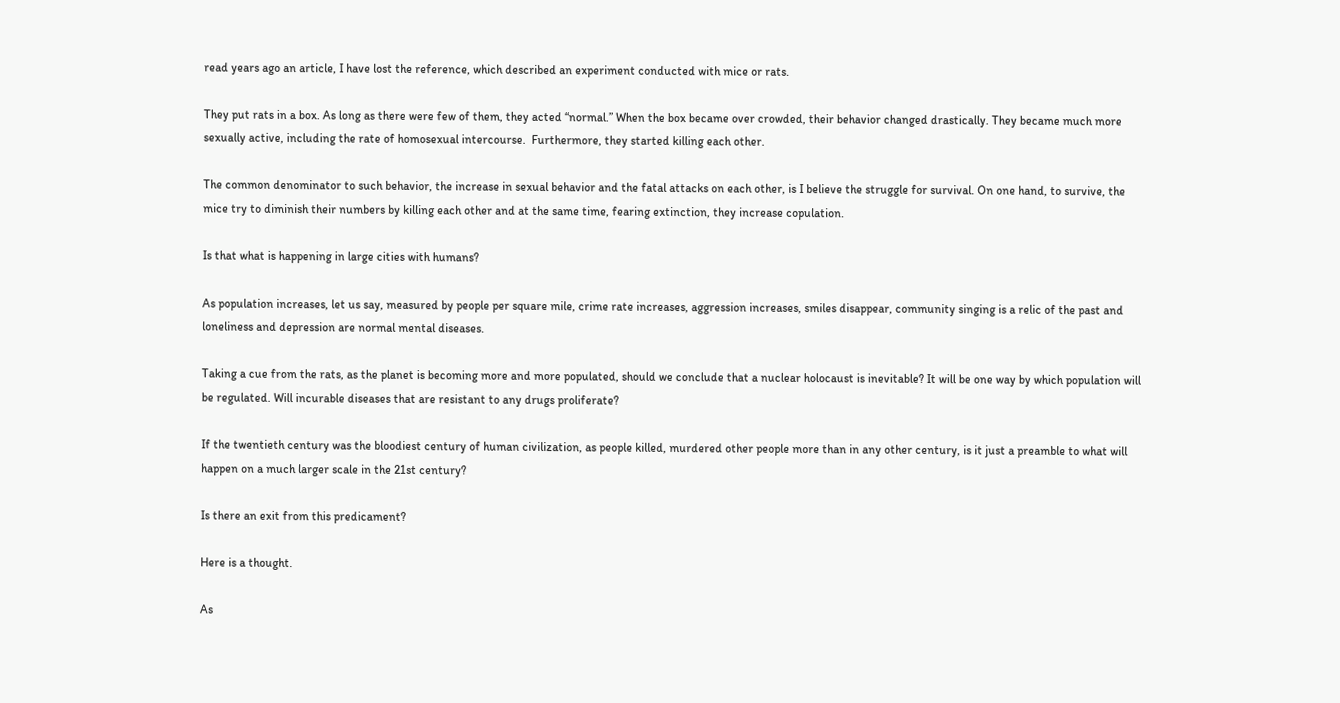read years ago an article, I have lost the reference, which described an experiment conducted with mice or rats.

They put rats in a box. As long as there were few of them, they acted “normal.” When the box became over crowded, their behavior changed drastically. They became much more sexually active, including the rate of homosexual intercourse.  Furthermore, they started killing each other.

The common denominator to such behavior, the increase in sexual behavior and the fatal attacks on each other, is I believe the struggle for survival. On one hand, to survive, the mice try to diminish their numbers by killing each other and at the same time, fearing extinction, they increase copulation.

Is that what is happening in large cities with humans?

As population increases, let us say, measured by people per square mile, crime rate increases, aggression increases, smiles disappear, community singing is a relic of the past and loneliness and depression are normal mental diseases.

Taking a cue from the rats, as the planet is becoming more and more populated, should we conclude that a nuclear holocaust is inevitable? It will be one way by which population will be regulated. Will incurable diseases that are resistant to any drugs proliferate?

If the twentieth century was the bloodiest century of human civilization, as people killed, murdered other people more than in any other century, is it just a preamble to what will happen on a much larger scale in the 21st century?

Is there an exit from this predicament?

Here is a thought.

As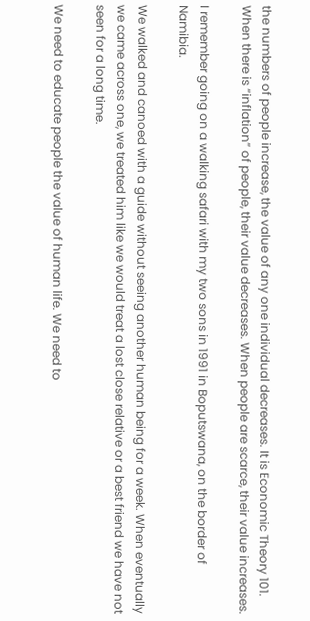the numbers of people increase, the value of any one individual decreases. It is Economic Theory 101. When there is “inflation” of people, their value decreases. When people are scarce, their value increases.

I remember going on a walking safari with my two sons in 1991 in Boputswana, on the border of Namibia.

We walked and canoed with a guide without seeing another human being for a week. When eventually we came across one, we treated him like we would treat a lost close relative or a best friend we have not seen for a long time.

We need to educate people the value of human life. We need to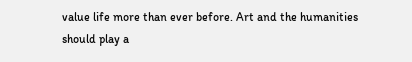value life more than ever before. Art and the humanities should play a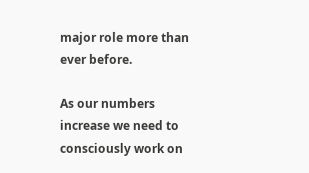major role more than ever before.

As our numbers increase we need to consciously work on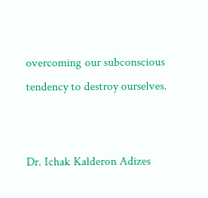overcoming our subconscious tendency to destroy ourselves.


Dr. Ichak Kalderon Adizes